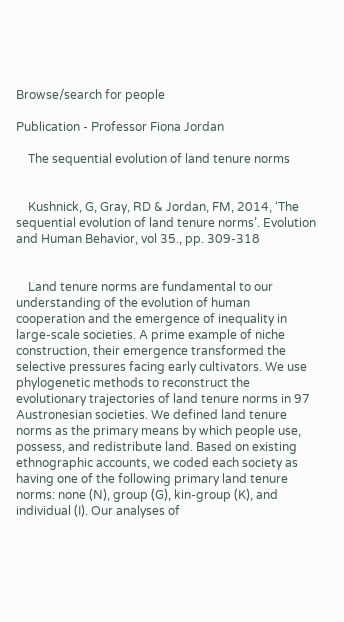Browse/search for people

Publication - Professor Fiona Jordan

    The sequential evolution of land tenure norms


    Kushnick, G, Gray, RD & Jordan, FM, 2014, ‘The sequential evolution of land tenure norms’. Evolution and Human Behavior, vol 35., pp. 309-318


    Land tenure norms are fundamental to our understanding of the evolution of human cooperation and the emergence of inequality in large-scale societies. A prime example of niche construction, their emergence transformed the selective pressures facing early cultivators. We use phylogenetic methods to reconstruct the evolutionary trajectories of land tenure norms in 97 Austronesian societies. We defined land tenure norms as the primary means by which people use, possess, and redistribute land. Based on existing ethnographic accounts, we coded each society as having one of the following primary land tenure norms: none (N), group (G), kin-group (K), and individual (I). Our analyses of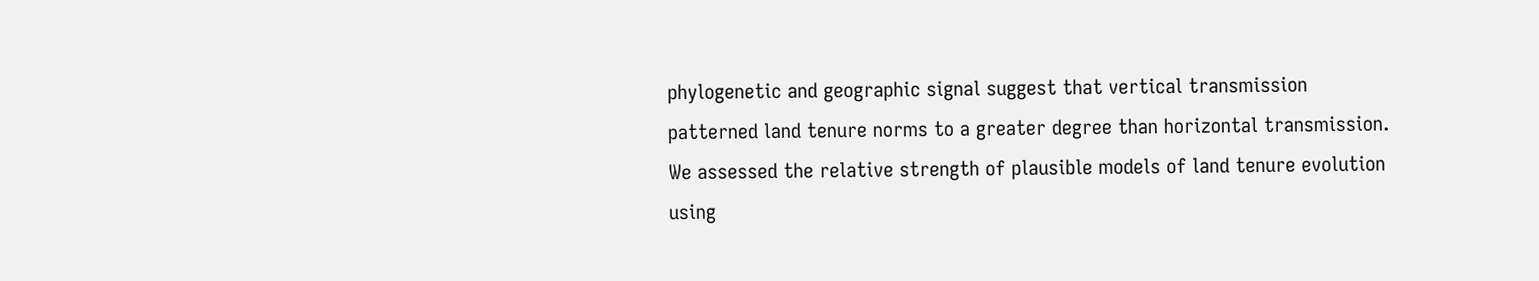phylogenetic and geographic signal suggest that vertical transmission patterned land tenure norms to a greater degree than horizontal transmission. We assessed the relative strength of plausible models of land tenure evolution using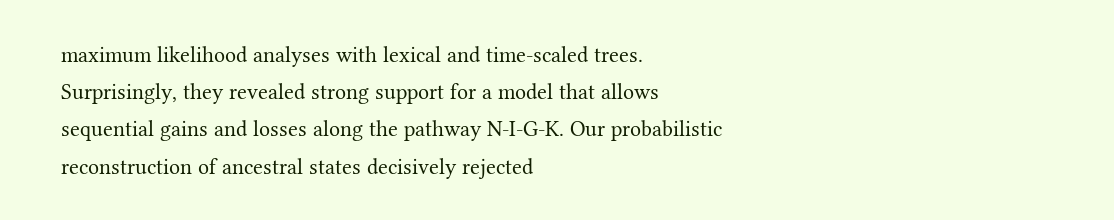maximum likelihood analyses with lexical and time-scaled trees. Surprisingly, they revealed strong support for a model that allows sequential gains and losses along the pathway N-I-G-K. Our probabilistic reconstruction of ancestral states decisively rejected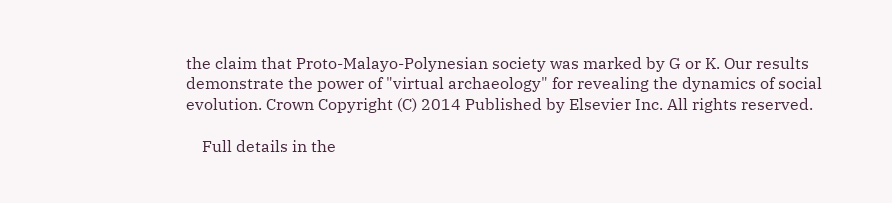the claim that Proto-Malayo-Polynesian society was marked by G or K. Our results demonstrate the power of "virtual archaeology" for revealing the dynamics of social evolution. Crown Copyright (C) 2014 Published by Elsevier Inc. All rights reserved.

    Full details in the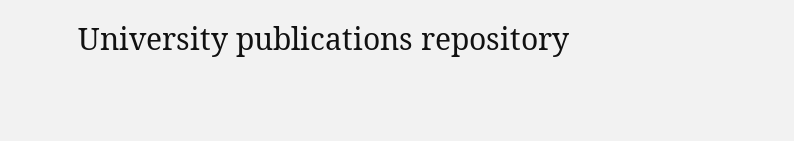University publications repository